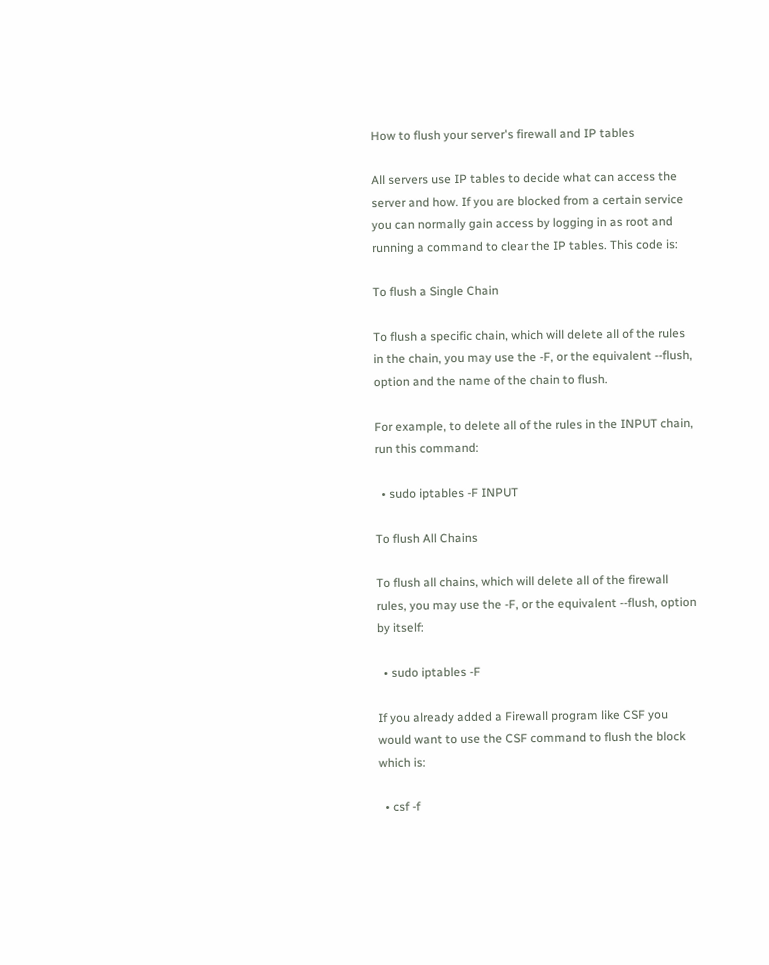How to flush your server's firewall and IP tables

All servers use IP tables to decide what can access the server and how. If you are blocked from a certain service you can normally gain access by logging in as root and running a command to clear the IP tables. This code is:

To flush a Single Chain

To flush a specific chain, which will delete all of the rules in the chain, you may use the -F, or the equivalent --flush, option and the name of the chain to flush.

For example, to delete all of the rules in the INPUT chain, run this command:

  • sudo iptables -F INPUT

To flush All Chains

To flush all chains, which will delete all of the firewall rules, you may use the -F, or the equivalent --flush, option by itself:

  • sudo iptables -F

If you already added a Firewall program like CSF you would want to use the CSF command to flush the block which is:

  • csf -f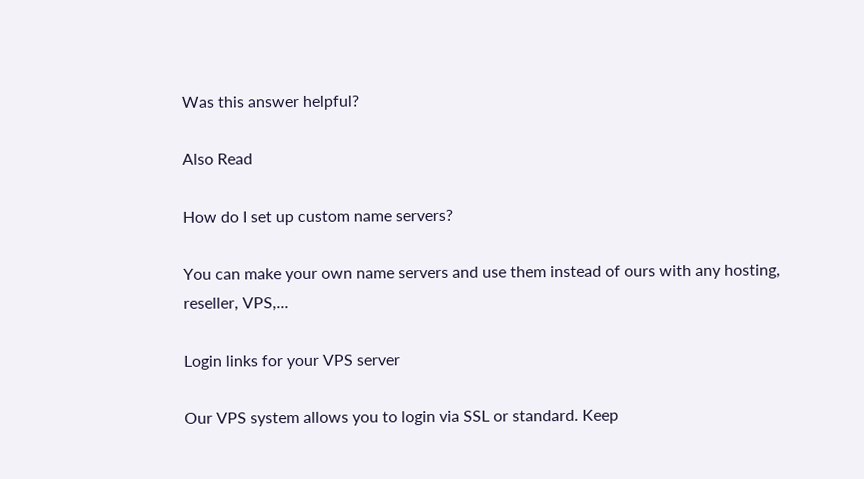Was this answer helpful?

Also Read

How do I set up custom name servers?

You can make your own name servers and use them instead of ours with any hosting, reseller, VPS,...

Login links for your VPS server

Our VPS system allows you to login via SSL or standard. Keep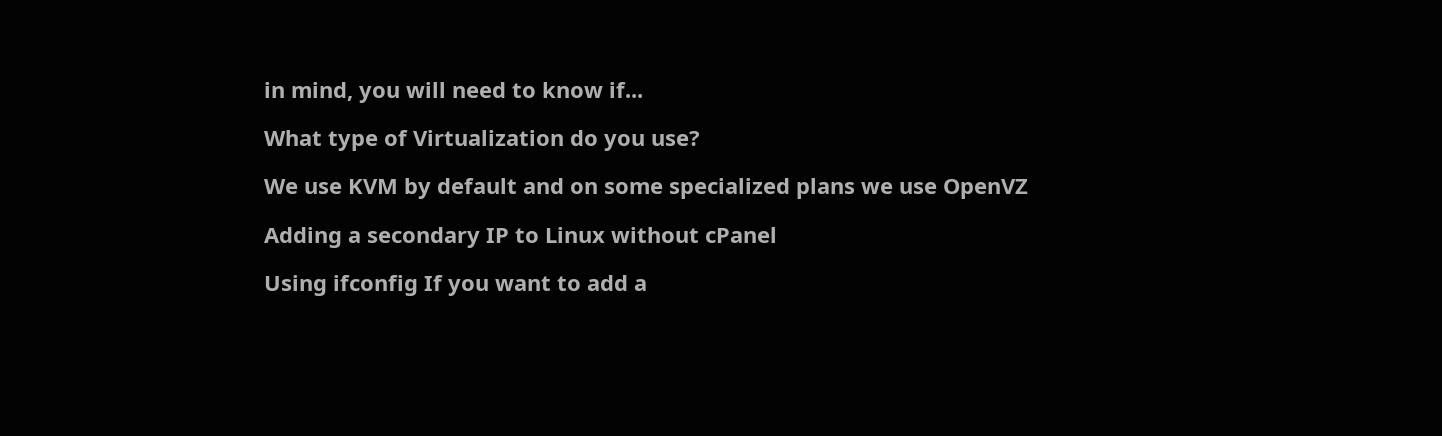in mind, you will need to know if...

What type of Virtualization do you use?

We use KVM by default and on some specialized plans we use OpenVZ

Adding a secondary IP to Linux without cPanel

Using ifconfig If you want to add a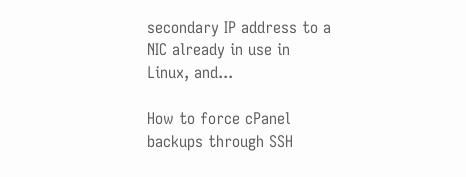secondary IP address to a NIC already in use in Linux, and...

How to force cPanel backups through SSH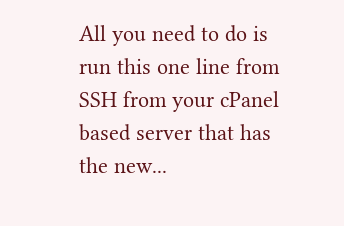All you need to do is run this one line from SSH from your cPanel based server that has the new...